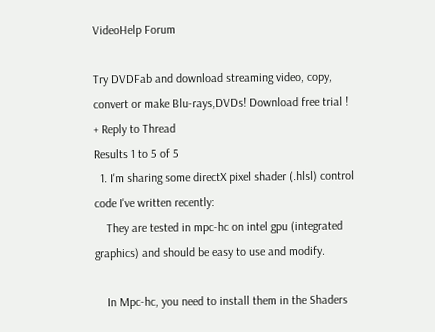VideoHelp Forum

Try DVDFab and download streaming video, copy, convert or make Blu-rays,DVDs! Download free trial !
+ Reply to Thread
Results 1 to 5 of 5
  1. I'm sharing some directX pixel shader (.hlsl) control code I've written recently:
    They are tested in mpc-hc on intel gpu (integrated graphics) and should be easy to use and modify.

    In Mpc-hc, you need to install them in the Shaders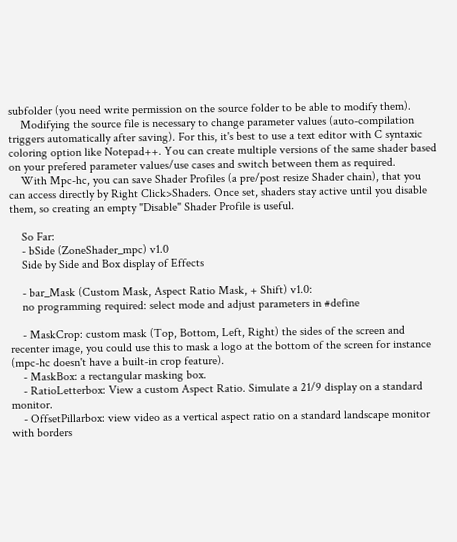subfolder (you need write permission on the source folder to be able to modify them).
    Modifying the source file is necessary to change parameter values (auto-compilation triggers automatically after saving). For this, it's best to use a text editor with C syntaxic coloring option like Notepad++. You can create multiple versions of the same shader based on your prefered parameter values/use cases and switch between them as required.
    With Mpc-hc, you can save Shader Profiles (a pre/post resize Shader chain), that you can access directly by Right Click>Shaders. Once set, shaders stay active until you disable them, so creating an empty "Disable" Shader Profile is useful.

    So Far:
    - bSide (ZoneShader_mpc) v1.0
    Side by Side and Box display of Effects

    - bar_Mask (Custom Mask, Aspect Ratio Mask, + Shift) v1.0:
    no programming required: select mode and adjust parameters in #define

    - MaskCrop: custom mask (Top, Bottom, Left, Right) the sides of the screen and recenter image, you could use this to mask a logo at the bottom of the screen for instance (mpc-hc doesn't have a built-in crop feature).
    - MaskBox: a rectangular masking box.
    - RatioLetterbox: View a custom Aspect Ratio. Simulate a 21/9 display on a standard monitor.
    - OffsetPillarbox: view video as a vertical aspect ratio on a standard landscape monitor with borders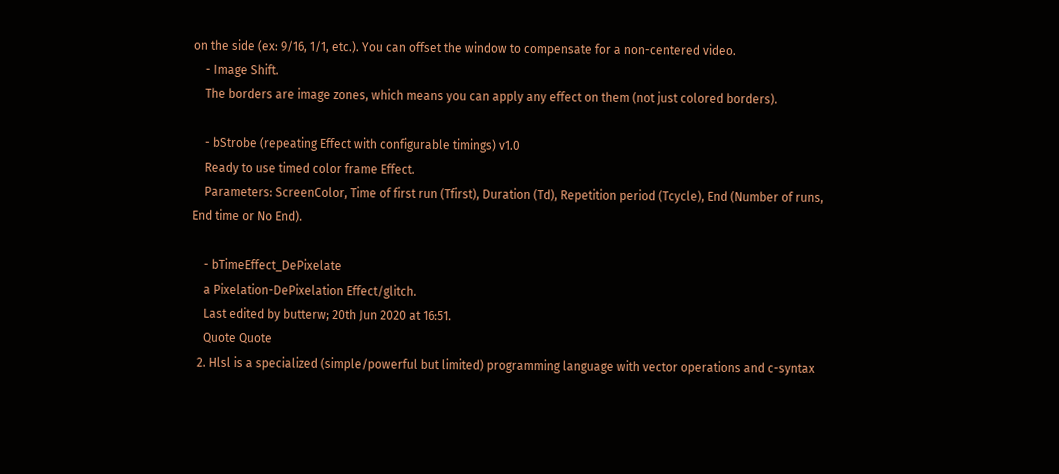on the side (ex: 9/16, 1/1, etc.). You can offset the window to compensate for a non-centered video.
    - Image Shift.
    The borders are image zones, which means you can apply any effect on them (not just colored borders).

    - bStrobe (repeating Effect with configurable timings) v1.0
    Ready to use timed color frame Effect.
    Parameters: ScreenColor, Time of first run (Tfirst), Duration (Td), Repetition period (Tcycle), End (Number of runs, End time or No End).

    - bTimeEffect_DePixelate
    a Pixelation-DePixelation Effect/glitch.
    Last edited by butterw; 20th Jun 2020 at 16:51.
    Quote Quote
  2. Hlsl is a specialized (simple/powerful but limited) programming language with vector operations and c-syntax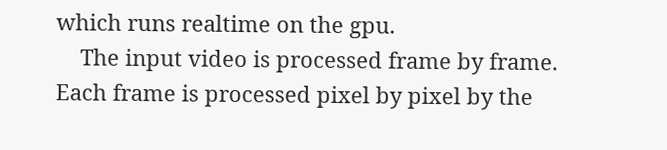which runs realtime on the gpu.
    The input video is processed frame by frame. Each frame is processed pixel by pixel by the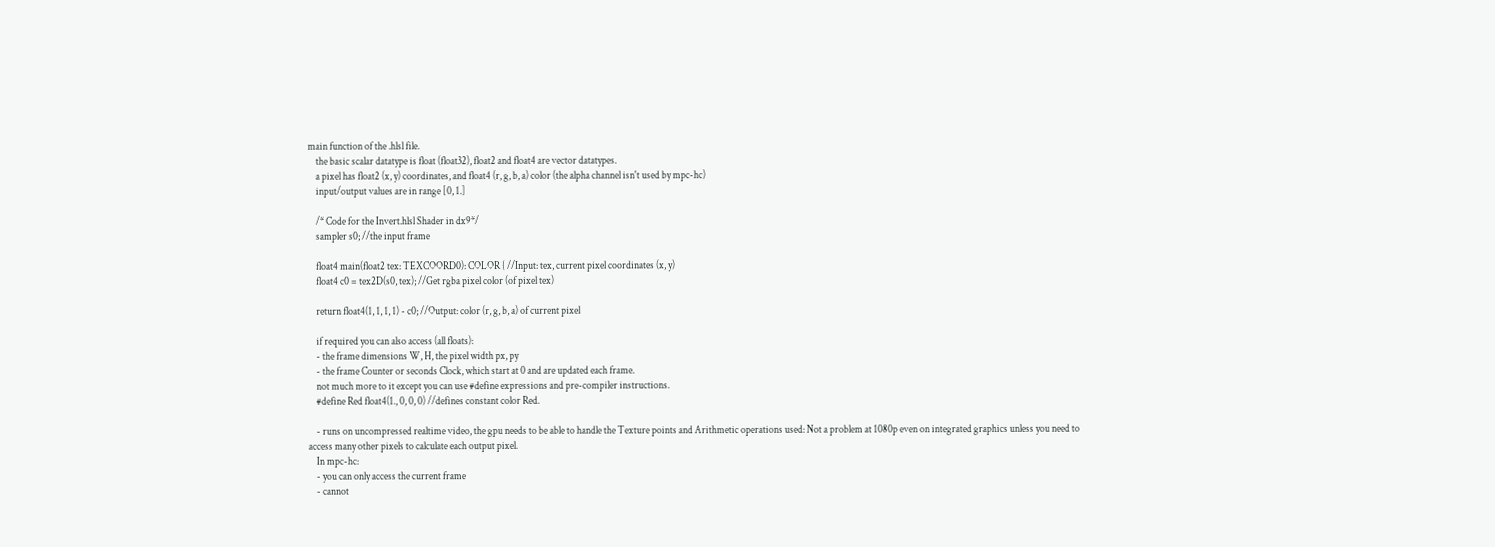main function of the .hlsl file.
    the basic scalar datatype is float (float32), float2 and float4 are vector datatypes.
    a pixel has float2 (x, y) coordinates, and float4 (r, g, b, a) color (the alpha channel isn't used by mpc-hc)
    input/output values are in range [0, 1.]

    /* Code for the Invert.hlsl Shader in dx9*/
    sampler s0; //the input frame

    float4 main(float2 tex: TEXCOORD0): COLOR { //Input: tex, current pixel coordinates (x, y)
    float4 c0 = tex2D(s0, tex); //Get rgba pixel color (of pixel tex)

    return float4(1, 1, 1, 1) - c0; //Output: color (r, g, b, a) of current pixel

    if required you can also access (all floats):
    - the frame dimensions W, H, the pixel width px, py
    - the frame Counter or seconds Clock, which start at 0 and are updated each frame.
    not much more to it except you can use #define expressions and pre-compiler instructions.
    #define Red float4(1., 0, 0, 0) //defines constant color Red.

    - runs on uncompressed realtime video, the gpu needs to be able to handle the Texture points and Arithmetic operations used: Not a problem at 1080p even on integrated graphics unless you need to access many other pixels to calculate each output pixel.
    In mpc-hc:
    - you can only access the current frame
    - cannot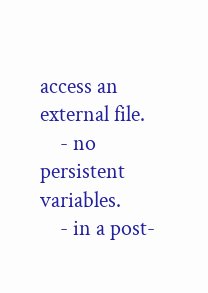access an external file.
    - no persistent variables.
    - in a post-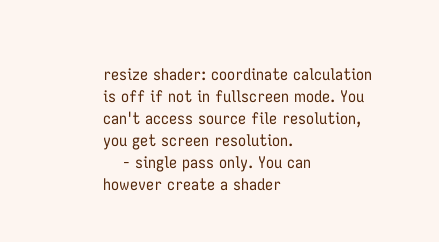resize shader: coordinate calculation is off if not in fullscreen mode. You can't access source file resolution, you get screen resolution.
    - single pass only. You can however create a shader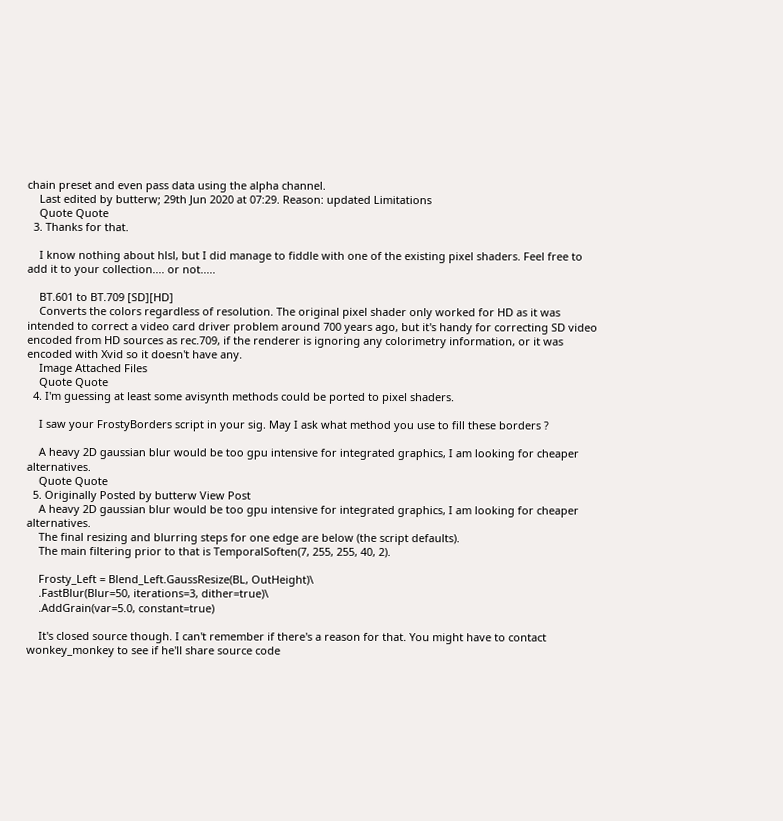chain preset and even pass data using the alpha channel.
    Last edited by butterw; 29th Jun 2020 at 07:29. Reason: updated Limitations
    Quote Quote
  3. Thanks for that.

    I know nothing about hlsl, but I did manage to fiddle with one of the existing pixel shaders. Feel free to add it to your collection.... or not.....

    BT.601 to BT.709 [SD][HD]
    Converts the colors regardless of resolution. The original pixel shader only worked for HD as it was intended to correct a video card driver problem around 700 years ago, but it's handy for correcting SD video encoded from HD sources as rec.709, if the renderer is ignoring any colorimetry information, or it was encoded with Xvid so it doesn't have any.
    Image Attached Files
    Quote Quote
  4. I'm guessing at least some avisynth methods could be ported to pixel shaders.

    I saw your FrostyBorders script in your sig. May I ask what method you use to fill these borders ?

    A heavy 2D gaussian blur would be too gpu intensive for integrated graphics, I am looking for cheaper alternatives.
    Quote Quote
  5. Originally Posted by butterw View Post
    A heavy 2D gaussian blur would be too gpu intensive for integrated graphics, I am looking for cheaper alternatives.
    The final resizing and blurring steps for one edge are below (the script defaults).
    The main filtering prior to that is TemporalSoften(7, 255, 255, 40, 2).

    Frosty_Left = Blend_Left.GaussResize(BL, OutHeight)\
    .FastBlur(Blur=50, iterations=3, dither=true)\
    .AddGrain(var=5.0, constant=true)

    It's closed source though. I can't remember if there's a reason for that. You might have to contact wonkey_monkey to see if he'll share source code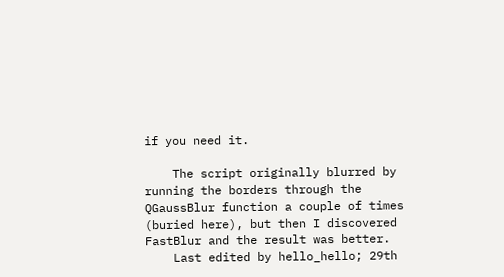if you need it.

    The script originally blurred by running the borders through the QGaussBlur function a couple of times (buried here), but then I discovered FastBlur and the result was better.
    Last edited by hello_hello; 29th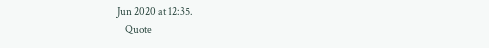Jun 2020 at 12:35.
    Quote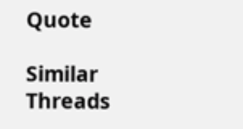Quote

Similar Threads